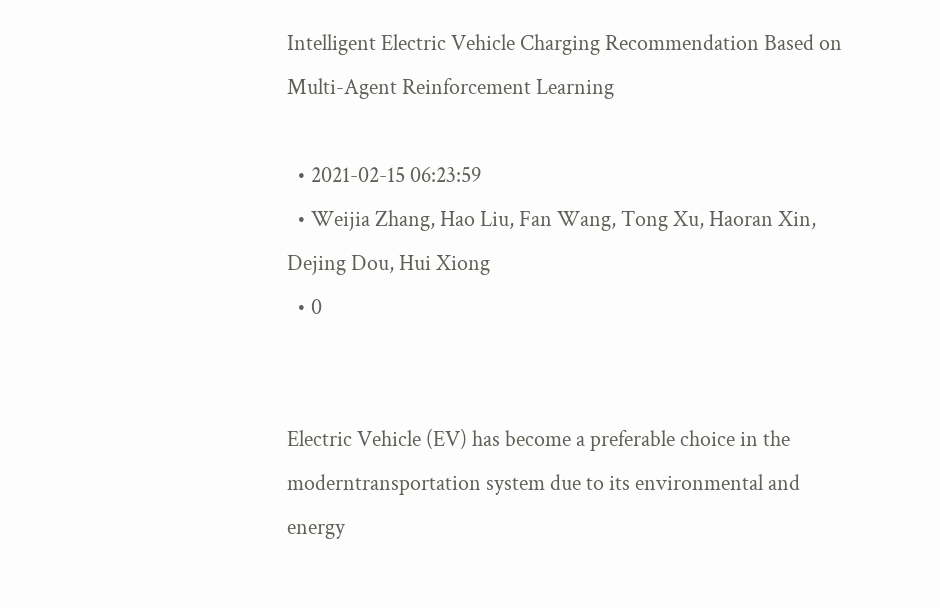Intelligent Electric Vehicle Charging Recommendation Based on Multi-Agent Reinforcement Learning

  • 2021-02-15 06:23:59
  • Weijia Zhang, Hao Liu, Fan Wang, Tong Xu, Haoran Xin, Dejing Dou, Hui Xiong
  • 0


Electric Vehicle (EV) has become a preferable choice in the moderntransportation system due to its environmental and energy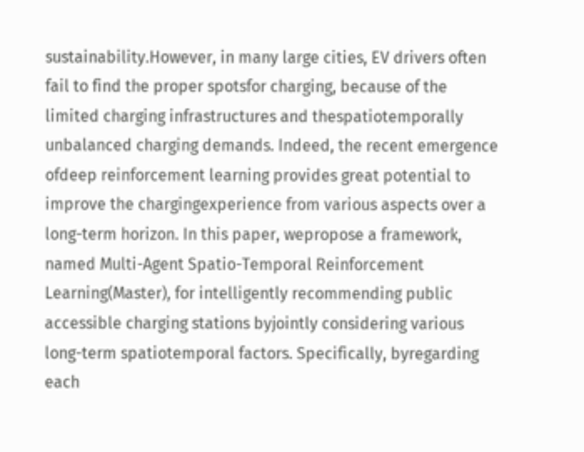sustainability.However, in many large cities, EV drivers often fail to find the proper spotsfor charging, because of the limited charging infrastructures and thespatiotemporally unbalanced charging demands. Indeed, the recent emergence ofdeep reinforcement learning provides great potential to improve the chargingexperience from various aspects over a long-term horizon. In this paper, wepropose a framework, named Multi-Agent Spatio-Temporal Reinforcement Learning(Master), for intelligently recommending public accessible charging stations byjointly considering various long-term spatiotemporal factors. Specifically, byregarding each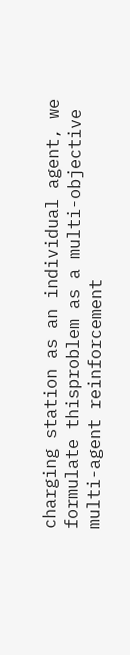charging station as an individual agent, we formulate thisproblem as a multi-objective multi-agent reinforcement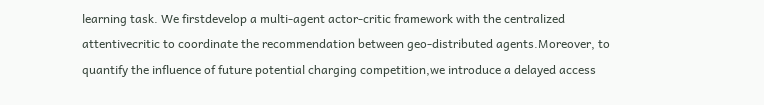learning task. We firstdevelop a multi-agent actor-critic framework with the centralized attentivecritic to coordinate the recommendation between geo-distributed agents.Moreover, to quantify the influence of future potential charging competition,we introduce a delayed access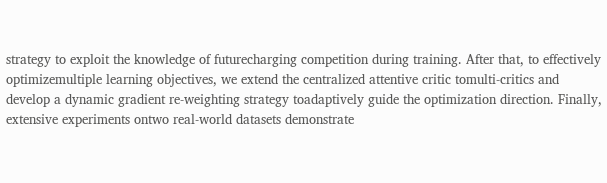strategy to exploit the knowledge of futurecharging competition during training. After that, to effectively optimizemultiple learning objectives, we extend the centralized attentive critic tomulti-critics and develop a dynamic gradient re-weighting strategy toadaptively guide the optimization direction. Finally, extensive experiments ontwo real-world datasets demonstrate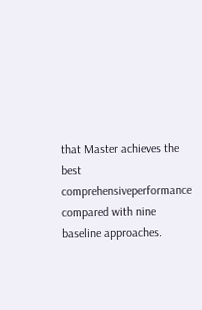that Master achieves the best comprehensiveperformance compared with nine baseline approaches.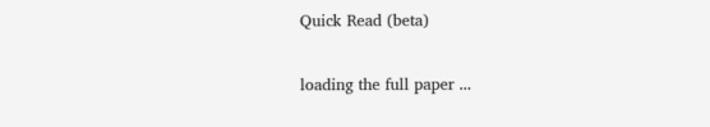Quick Read (beta)

loading the full paper ...